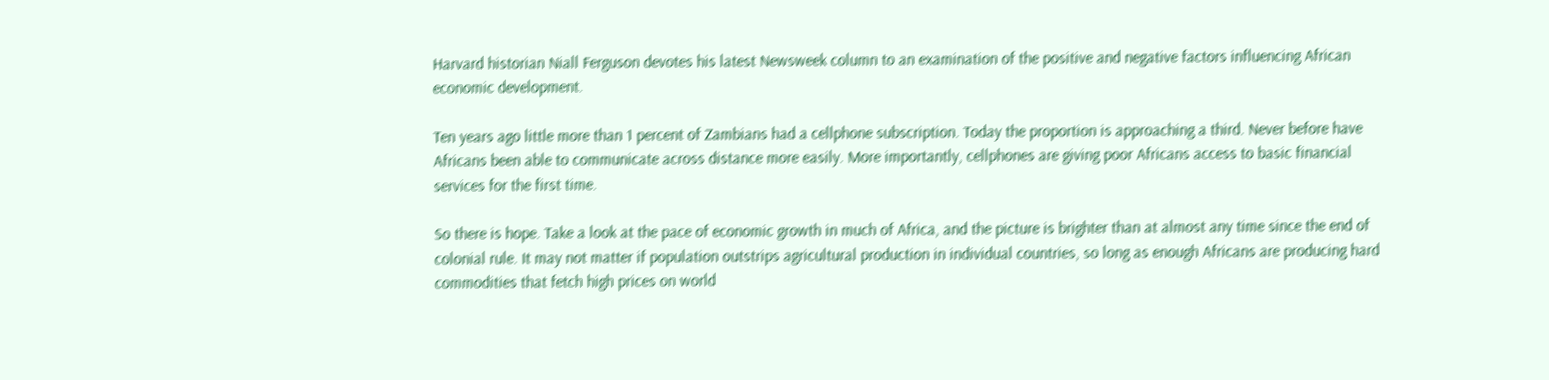Harvard historian Niall Ferguson devotes his latest Newsweek column to an examination of the positive and negative factors influencing African economic development.

Ten years ago little more than 1 percent of Zambians had a cellphone subscription. Today the proportion is approaching a third. Never before have Africans been able to communicate across distance more easily. More importantly, cellphones are giving poor Africans access to basic financial services for the first time.

So there is hope. Take a look at the pace of economic growth in much of Africa, and the picture is brighter than at almost any time since the end of colonial rule. It may not matter if population outstrips agricultural production in individual countries, so long as enough Africans are producing hard commodities that fetch high prices on world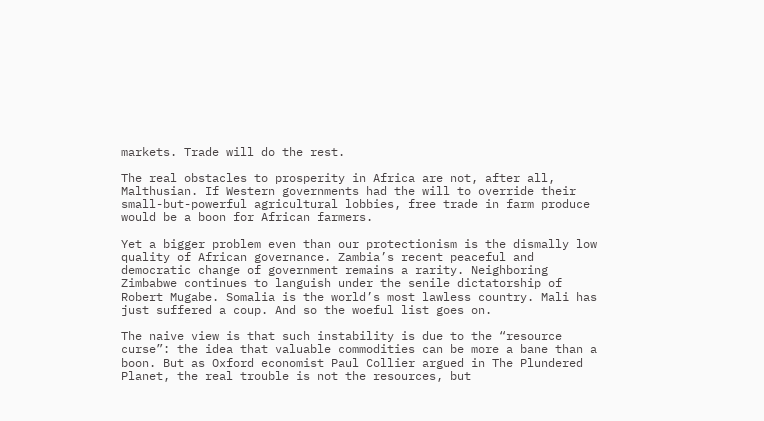markets. Trade will do the rest.

The real obstacles to prosperity in Africa are not, after all, Malthusian. If Western governments had the will to override their small-but-powerful agricultural lobbies, free trade in farm produce would be a boon for African farmers.

Yet a bigger problem even than our protectionism is the dismally low quality of African governance. Zambia’s recent peaceful and democratic change of government remains a rarity. Neighboring Zimbabwe continues to languish under the senile dictatorship of Robert Mugabe. Somalia is the world’s most lawless country. Mali has just suffered a coup. And so the woeful list goes on.

The naive view is that such instability is due to the “resource curse”: the idea that valuable commodities can be more a bane than a boon. But as Oxford economist Paul Collier argued in The Plundered Planet, the real trouble is not the resources, but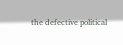the defective political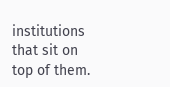institutions that sit on top of them.